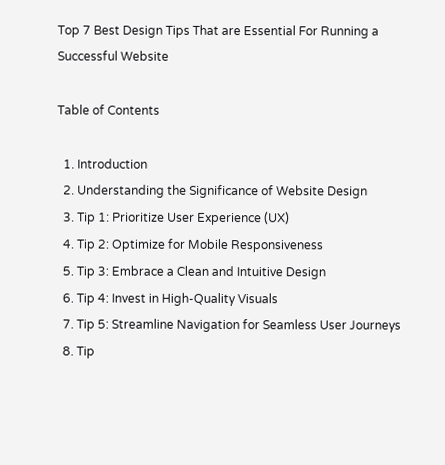Top 7 Best Design Tips That are Essential For Running a Successful Website

Table of Contents

  1. Introduction
  2. Understanding the Significance of Website Design
  3. Tip 1: Prioritize User Experience (UX)
  4. Tip 2: Optimize for Mobile Responsiveness
  5. Tip 3: Embrace a Clean and Intuitive Design
  6. Tip 4: Invest in High-Quality Visuals
  7. Tip 5: Streamline Navigation for Seamless User Journeys
  8. Tip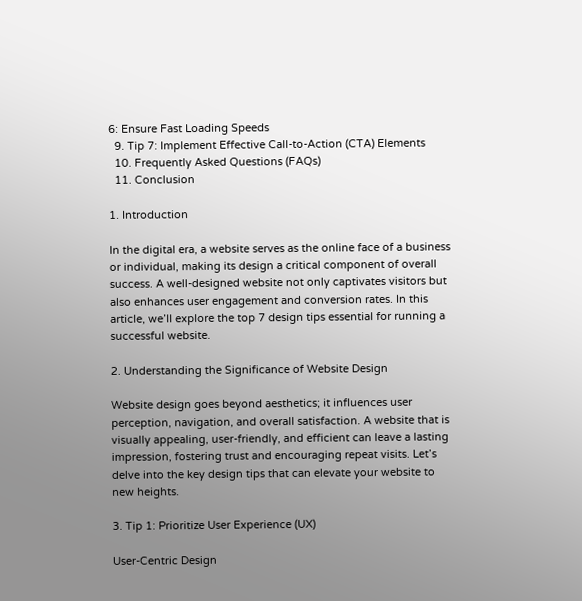6: Ensure Fast Loading Speeds
  9. Tip 7: Implement Effective Call-to-Action (CTA) Elements
  10. Frequently Asked Questions (FAQs)
  11. Conclusion

1. Introduction

In the digital era, a website serves as the online face of a business or individual, making its design a critical component of overall success. A well-designed website not only captivates visitors but also enhances user engagement and conversion rates. In this article, we’ll explore the top 7 design tips essential for running a successful website.

2. Understanding the Significance of Website Design

Website design goes beyond aesthetics; it influences user perception, navigation, and overall satisfaction. A website that is visually appealing, user-friendly, and efficient can leave a lasting impression, fostering trust and encouraging repeat visits. Let’s delve into the key design tips that can elevate your website to new heights.

3. Tip 1: Prioritize User Experience (UX)

User-Centric Design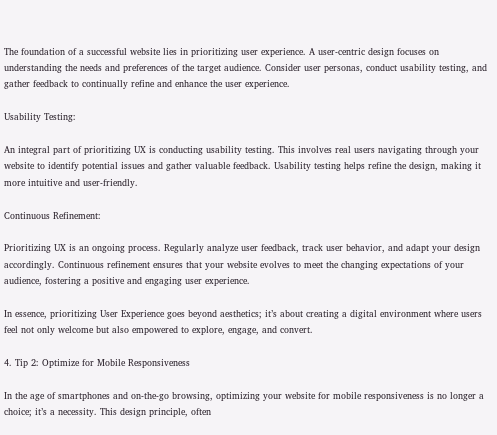The foundation of a successful website lies in prioritizing user experience. A user-centric design focuses on understanding the needs and preferences of the target audience. Consider user personas, conduct usability testing, and gather feedback to continually refine and enhance the user experience.

Usability Testing:

An integral part of prioritizing UX is conducting usability testing. This involves real users navigating through your website to identify potential issues and gather valuable feedback. Usability testing helps refine the design, making it more intuitive and user-friendly.

Continuous Refinement:

Prioritizing UX is an ongoing process. Regularly analyze user feedback, track user behavior, and adapt your design accordingly. Continuous refinement ensures that your website evolves to meet the changing expectations of your audience, fostering a positive and engaging user experience.

In essence, prioritizing User Experience goes beyond aesthetics; it’s about creating a digital environment where users feel not only welcome but also empowered to explore, engage, and convert.

4. Tip 2: Optimize for Mobile Responsiveness

In the age of smartphones and on-the-go browsing, optimizing your website for mobile responsiveness is no longer a choice; it’s a necessity. This design principle, often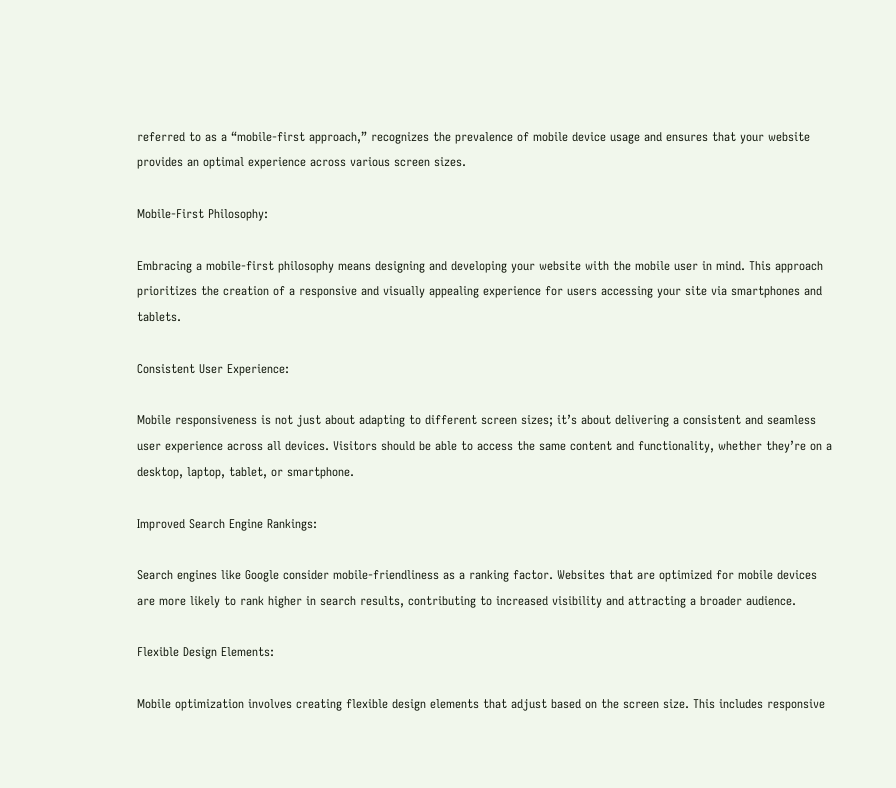referred to as a “mobile-first approach,” recognizes the prevalence of mobile device usage and ensures that your website provides an optimal experience across various screen sizes.

Mobile-First Philosophy:

Embracing a mobile-first philosophy means designing and developing your website with the mobile user in mind. This approach prioritizes the creation of a responsive and visually appealing experience for users accessing your site via smartphones and tablets.

Consistent User Experience:

Mobile responsiveness is not just about adapting to different screen sizes; it’s about delivering a consistent and seamless user experience across all devices. Visitors should be able to access the same content and functionality, whether they’re on a desktop, laptop, tablet, or smartphone.

Improved Search Engine Rankings:

Search engines like Google consider mobile-friendliness as a ranking factor. Websites that are optimized for mobile devices are more likely to rank higher in search results, contributing to increased visibility and attracting a broader audience.

Flexible Design Elements:

Mobile optimization involves creating flexible design elements that adjust based on the screen size. This includes responsive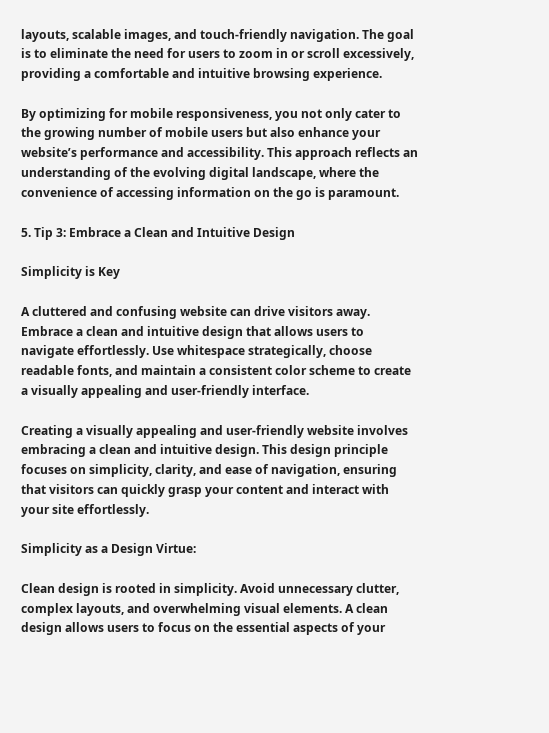layouts, scalable images, and touch-friendly navigation. The goal is to eliminate the need for users to zoom in or scroll excessively, providing a comfortable and intuitive browsing experience.

By optimizing for mobile responsiveness, you not only cater to the growing number of mobile users but also enhance your website’s performance and accessibility. This approach reflects an understanding of the evolving digital landscape, where the convenience of accessing information on the go is paramount.

5. Tip 3: Embrace a Clean and Intuitive Design

Simplicity is Key

A cluttered and confusing website can drive visitors away. Embrace a clean and intuitive design that allows users to navigate effortlessly. Use whitespace strategically, choose readable fonts, and maintain a consistent color scheme to create a visually appealing and user-friendly interface.

Creating a visually appealing and user-friendly website involves embracing a clean and intuitive design. This design principle focuses on simplicity, clarity, and ease of navigation, ensuring that visitors can quickly grasp your content and interact with your site effortlessly.

Simplicity as a Design Virtue:

Clean design is rooted in simplicity. Avoid unnecessary clutter, complex layouts, and overwhelming visual elements. A clean design allows users to focus on the essential aspects of your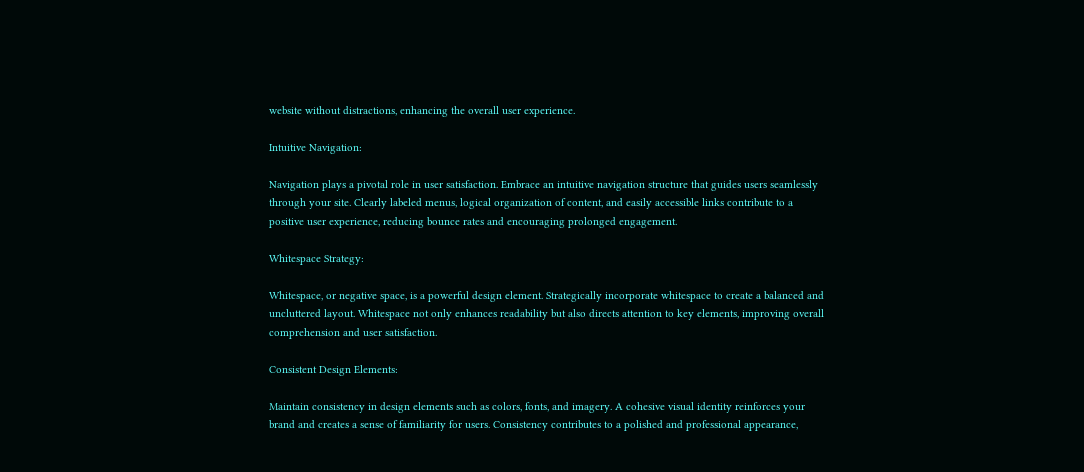website without distractions, enhancing the overall user experience.

Intuitive Navigation:

Navigation plays a pivotal role in user satisfaction. Embrace an intuitive navigation structure that guides users seamlessly through your site. Clearly labeled menus, logical organization of content, and easily accessible links contribute to a positive user experience, reducing bounce rates and encouraging prolonged engagement.

Whitespace Strategy:

Whitespace, or negative space, is a powerful design element. Strategically incorporate whitespace to create a balanced and uncluttered layout. Whitespace not only enhances readability but also directs attention to key elements, improving overall comprehension and user satisfaction.

Consistent Design Elements:

Maintain consistency in design elements such as colors, fonts, and imagery. A cohesive visual identity reinforces your brand and creates a sense of familiarity for users. Consistency contributes to a polished and professional appearance,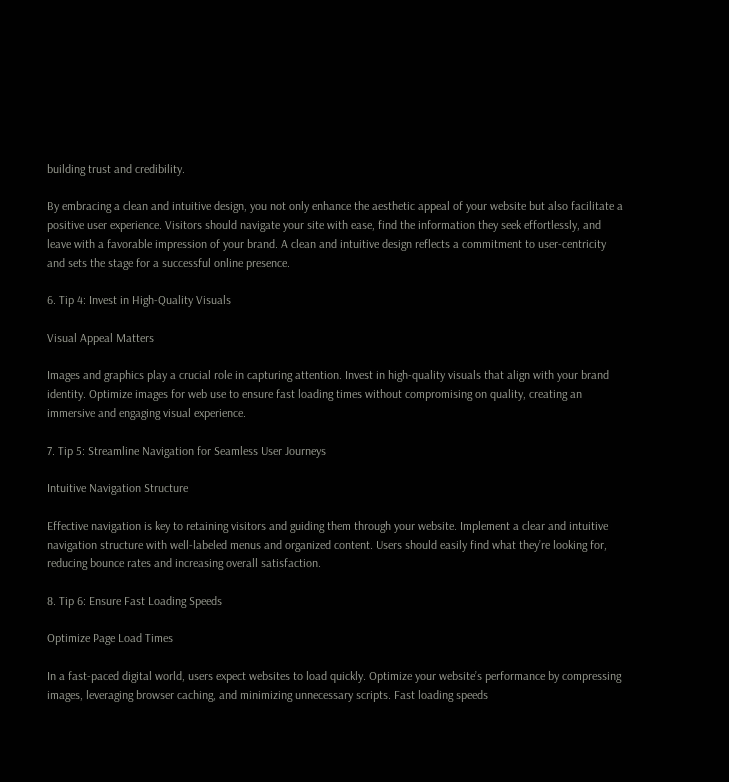building trust and credibility.

By embracing a clean and intuitive design, you not only enhance the aesthetic appeal of your website but also facilitate a positive user experience. Visitors should navigate your site with ease, find the information they seek effortlessly, and leave with a favorable impression of your brand. A clean and intuitive design reflects a commitment to user-centricity and sets the stage for a successful online presence.

6. Tip 4: Invest in High-Quality Visuals

Visual Appeal Matters

Images and graphics play a crucial role in capturing attention. Invest in high-quality visuals that align with your brand identity. Optimize images for web use to ensure fast loading times without compromising on quality, creating an immersive and engaging visual experience.

7. Tip 5: Streamline Navigation for Seamless User Journeys

Intuitive Navigation Structure

Effective navigation is key to retaining visitors and guiding them through your website. Implement a clear and intuitive navigation structure with well-labeled menus and organized content. Users should easily find what they’re looking for, reducing bounce rates and increasing overall satisfaction.

8. Tip 6: Ensure Fast Loading Speeds

Optimize Page Load Times

In a fast-paced digital world, users expect websites to load quickly. Optimize your website’s performance by compressing images, leveraging browser caching, and minimizing unnecessary scripts. Fast loading speeds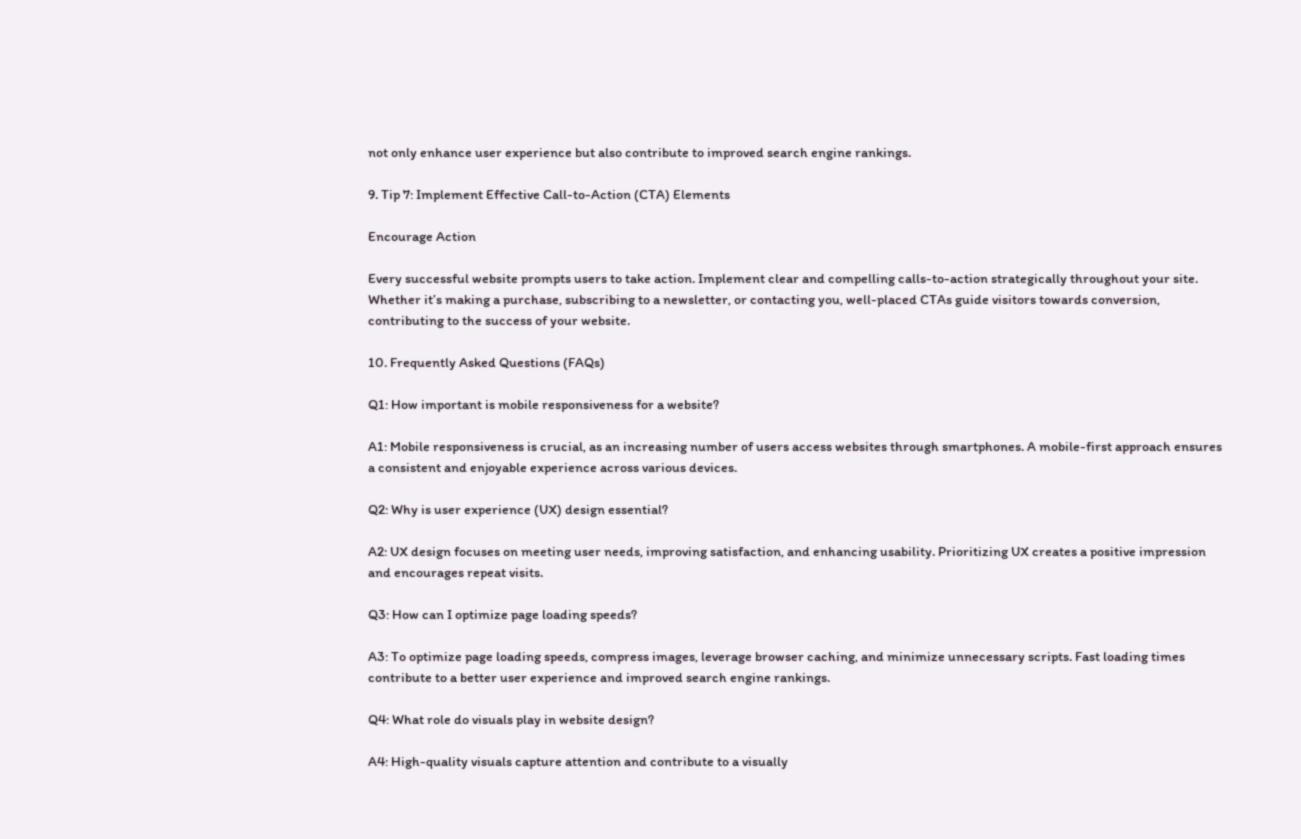not only enhance user experience but also contribute to improved search engine rankings.

9. Tip 7: Implement Effective Call-to-Action (CTA) Elements

Encourage Action

Every successful website prompts users to take action. Implement clear and compelling calls-to-action strategically throughout your site. Whether it’s making a purchase, subscribing to a newsletter, or contacting you, well-placed CTAs guide visitors towards conversion, contributing to the success of your website.

10. Frequently Asked Questions (FAQs)

Q1: How important is mobile responsiveness for a website?

A1: Mobile responsiveness is crucial, as an increasing number of users access websites through smartphones. A mobile-first approach ensures a consistent and enjoyable experience across various devices.

Q2: Why is user experience (UX) design essential?

A2: UX design focuses on meeting user needs, improving satisfaction, and enhancing usability. Prioritizing UX creates a positive impression and encourages repeat visits.

Q3: How can I optimize page loading speeds?

A3: To optimize page loading speeds, compress images, leverage browser caching, and minimize unnecessary scripts. Fast loading times contribute to a better user experience and improved search engine rankings.

Q4: What role do visuals play in website design?

A4: High-quality visuals capture attention and contribute to a visually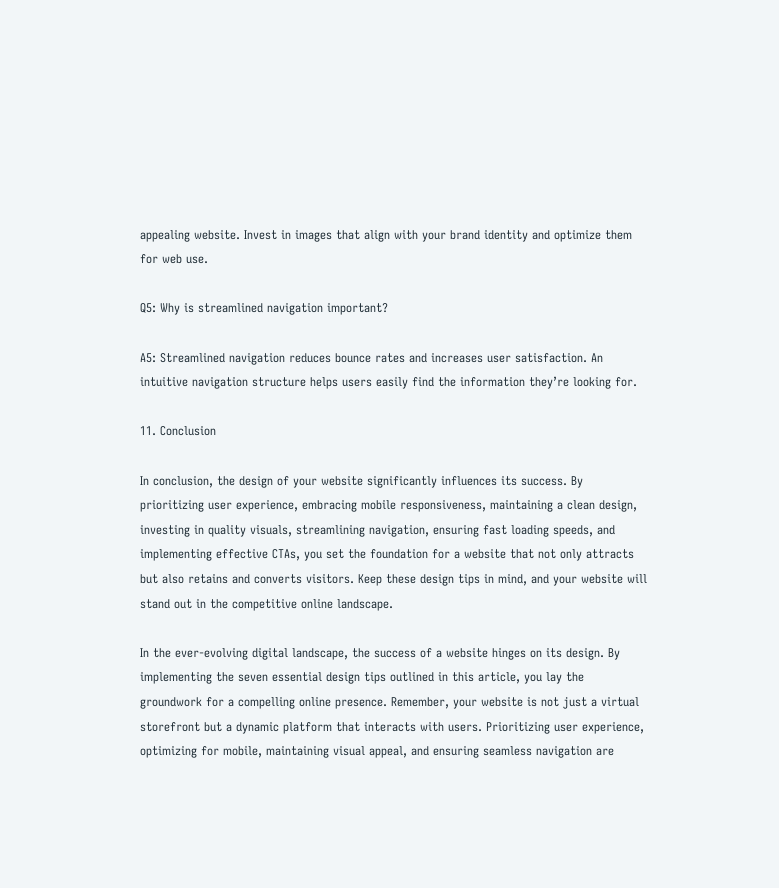appealing website. Invest in images that align with your brand identity and optimize them for web use.

Q5: Why is streamlined navigation important?

A5: Streamlined navigation reduces bounce rates and increases user satisfaction. An intuitive navigation structure helps users easily find the information they’re looking for.

11. Conclusion

In conclusion, the design of your website significantly influences its success. By prioritizing user experience, embracing mobile responsiveness, maintaining a clean design, investing in quality visuals, streamlining navigation, ensuring fast loading speeds, and implementing effective CTAs, you set the foundation for a website that not only attracts but also retains and converts visitors. Keep these design tips in mind, and your website will stand out in the competitive online landscape.

In the ever-evolving digital landscape, the success of a website hinges on its design. By implementing the seven essential design tips outlined in this article, you lay the groundwork for a compelling online presence. Remember, your website is not just a virtual storefront but a dynamic platform that interacts with users. Prioritizing user experience, optimizing for mobile, maintaining visual appeal, and ensuring seamless navigation are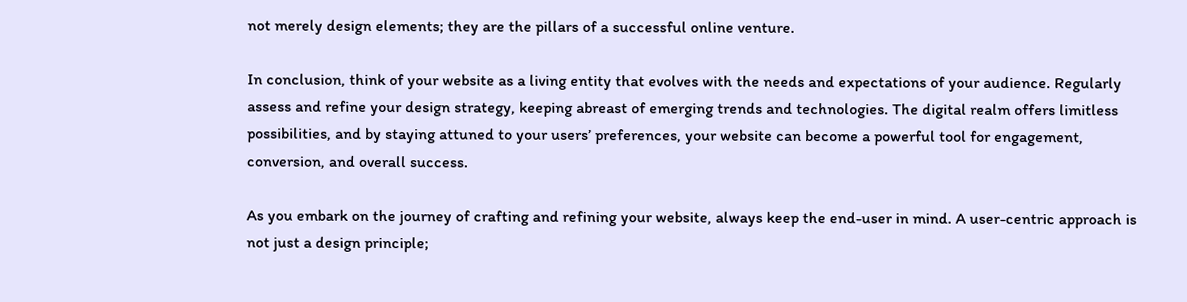not merely design elements; they are the pillars of a successful online venture.

In conclusion, think of your website as a living entity that evolves with the needs and expectations of your audience. Regularly assess and refine your design strategy, keeping abreast of emerging trends and technologies. The digital realm offers limitless possibilities, and by staying attuned to your users’ preferences, your website can become a powerful tool for engagement, conversion, and overall success.

As you embark on the journey of crafting and refining your website, always keep the end-user in mind. A user-centric approach is not just a design principle;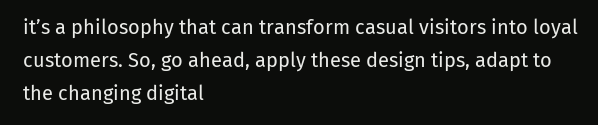it’s a philosophy that can transform casual visitors into loyal customers. So, go ahead, apply these design tips, adapt to the changing digital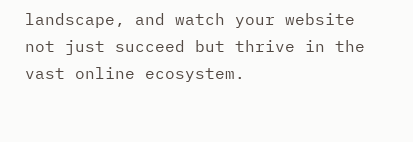landscape, and watch your website not just succeed but thrive in the vast online ecosystem.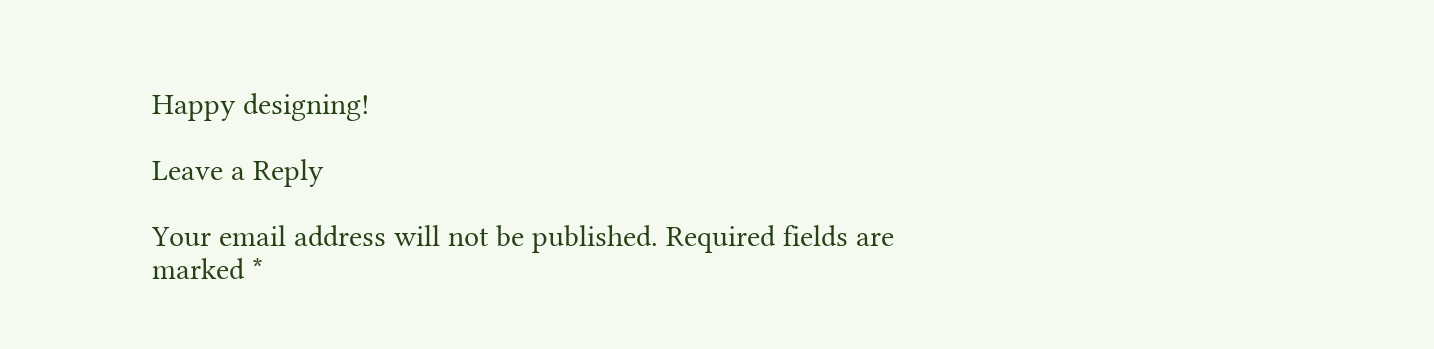Happy designing!

Leave a Reply

Your email address will not be published. Required fields are marked *